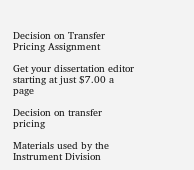Decision on Transfer Pricing Assignment

Get your dissertation editor starting at just $7.00 a page

Decision on transfer pricing

Materials used by the Instrument Division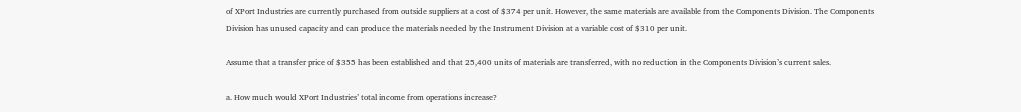of XPort Industries are currently purchased from outside suppliers at a cost of $374 per unit. However, the same materials are available from the Components Division. The Components Division has unused capacity and can produce the materials needed by the Instrument Division at a variable cost of $310 per unit.

Assume that a transfer price of $355 has been established and that 25,400 units of materials are transferred, with no reduction in the Components Division’s current sales.

a. How much would XPort Industries’ total income from operations increase?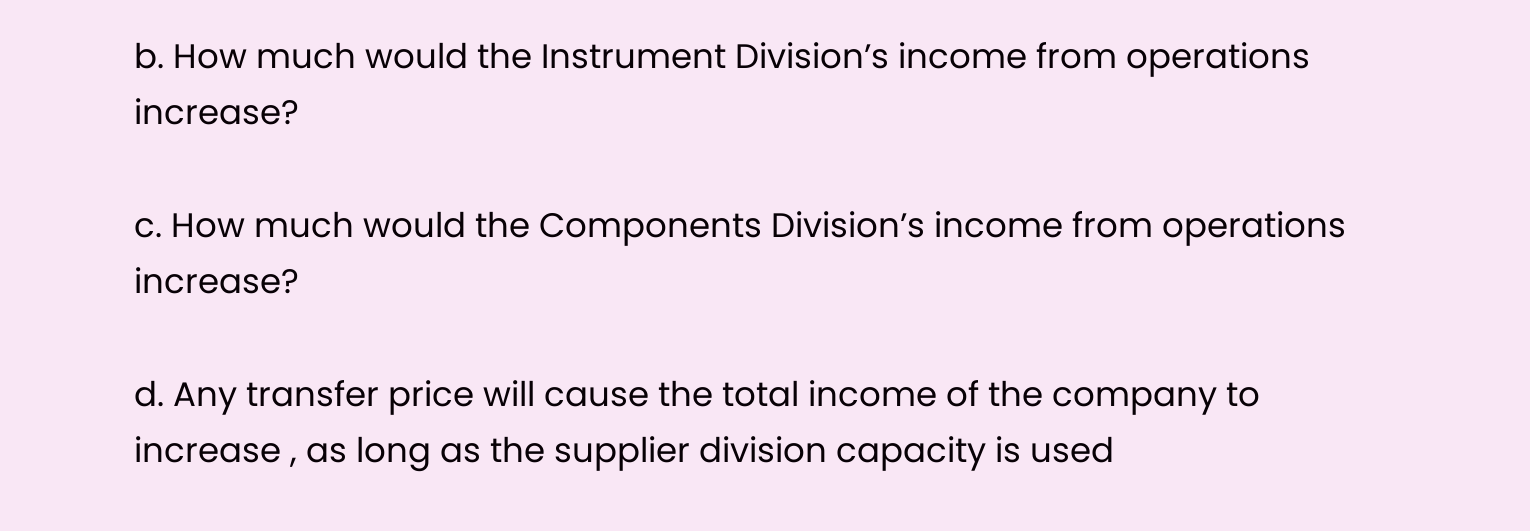b. How much would the Instrument Division’s income from operations increase?

c. How much would the Components Division’s income from operations increase?

d. Any transfer price will cause the total income of the company to increase , as long as the supplier division capacity is used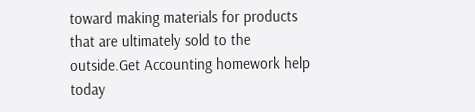toward making materials for products that are ultimately sold to the outside.Get Accounting homework help today